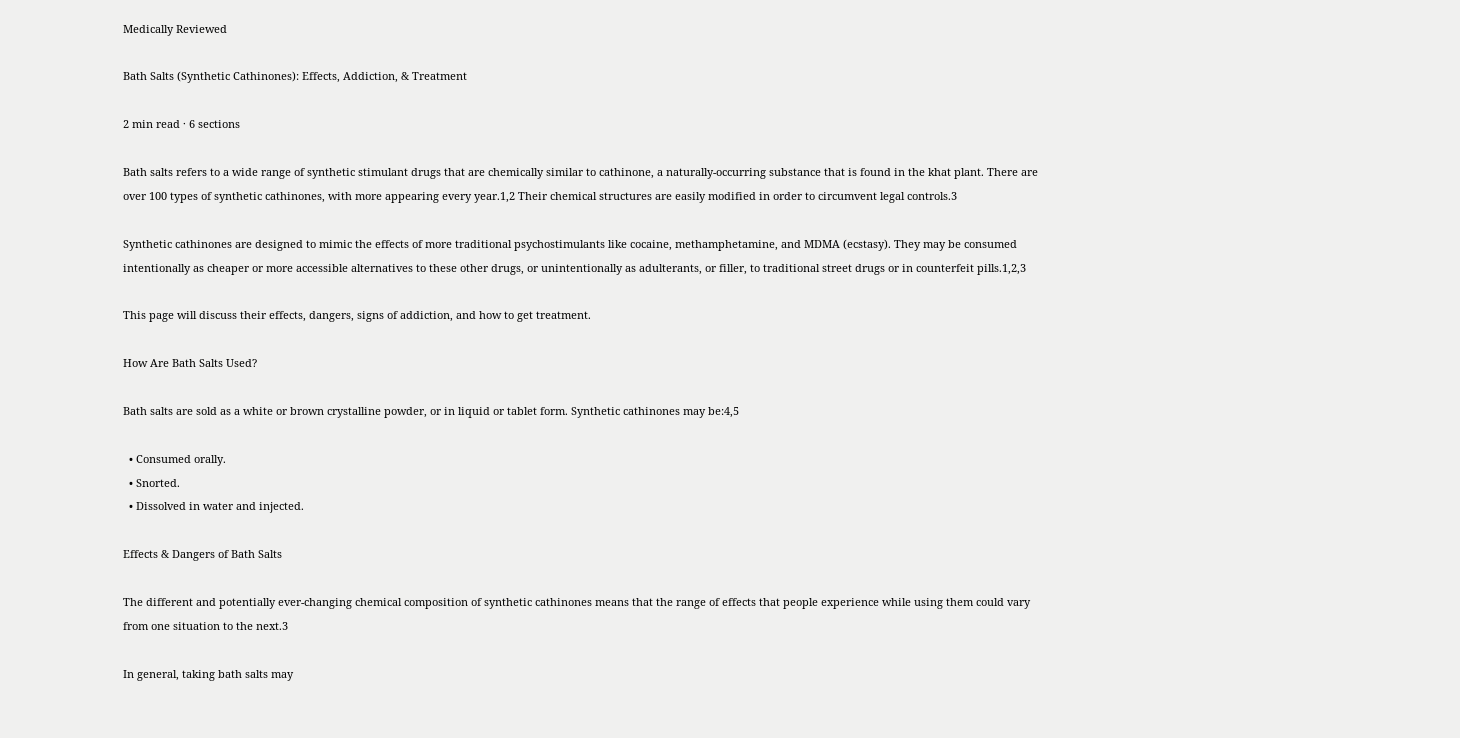Medically Reviewed

Bath Salts (Synthetic Cathinones): Effects, Addiction, & Treatment

2 min read · 6 sections

Bath salts refers to a wide range of synthetic stimulant drugs that are chemically similar to cathinone, a naturally-occurring substance that is found in the khat plant. There are over 100 types of synthetic cathinones, with more appearing every year.1,2 Their chemical structures are easily modified in order to circumvent legal controls.3

Synthetic cathinones are designed to mimic the effects of more traditional psychostimulants like cocaine, methamphetamine, and MDMA (ecstasy). They may be consumed intentionally as cheaper or more accessible alternatives to these other drugs, or unintentionally as adulterants, or filler, to traditional street drugs or in counterfeit pills.1,2,3

This page will discuss their effects, dangers, signs of addiction, and how to get treatment.

How Are Bath Salts Used?

Bath salts are sold as a white or brown crystalline powder, or in liquid or tablet form. Synthetic cathinones may be:4,5

  • Consumed orally.
  • Snorted.
  • Dissolved in water and injected.

Effects & Dangers of Bath Salts

The different and potentially ever-changing chemical composition of synthetic cathinones means that the range of effects that people experience while using them could vary from one situation to the next.3

In general, taking bath salts may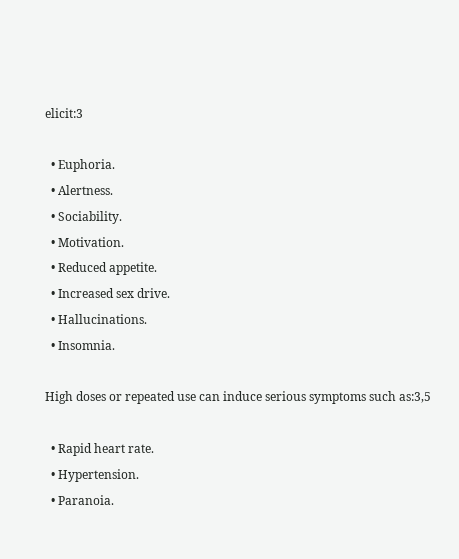elicit:3

  • Euphoria.
  • Alertness.
  • Sociability.
  • Motivation.
  • Reduced appetite.
  • Increased sex drive.
  • Hallucinations.
  • Insomnia.

High doses or repeated use can induce serious symptoms such as:3,5

  • Rapid heart rate.
  • Hypertension.
  • Paranoia.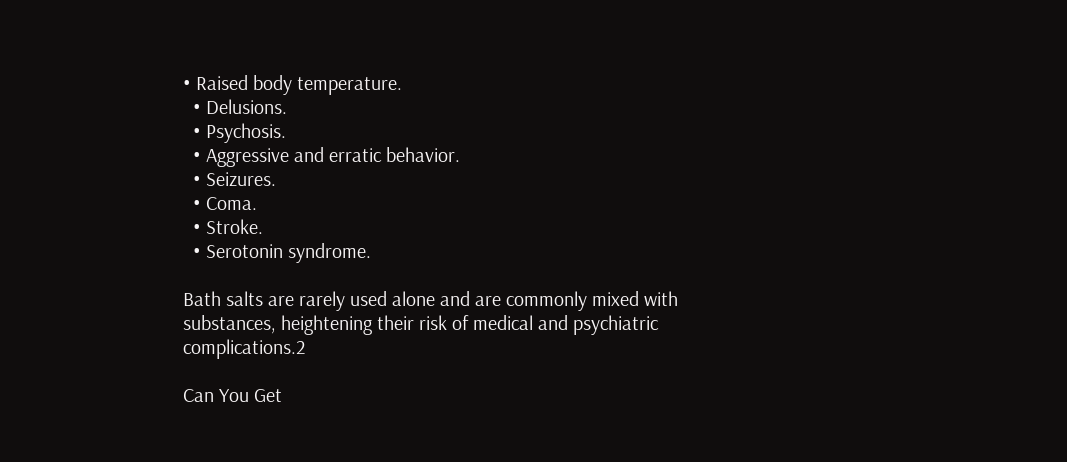• Raised body temperature.
  • Delusions.
  • Psychosis.
  • Aggressive and erratic behavior.
  • Seizures.
  • Coma.
  • Stroke.
  • Serotonin syndrome.

Bath salts are rarely used alone and are commonly mixed with substances, heightening their risk of medical and psychiatric complications.2

Can You Get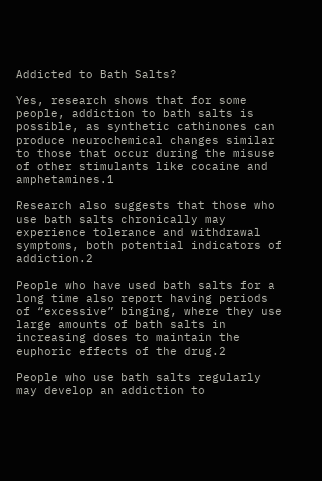Addicted to Bath Salts?

Yes, research shows that for some people, addiction to bath salts is possible, as synthetic cathinones can produce neurochemical changes similar to those that occur during the misuse of other stimulants like cocaine and amphetamines.1

Research also suggests that those who use bath salts chronically may experience tolerance and withdrawal symptoms, both potential indicators of addiction.2

People who have used bath salts for a long time also report having periods of “excessive” binging, where they use large amounts of bath salts in increasing doses to maintain the euphoric effects of the drug.2

People who use bath salts regularly may develop an addiction to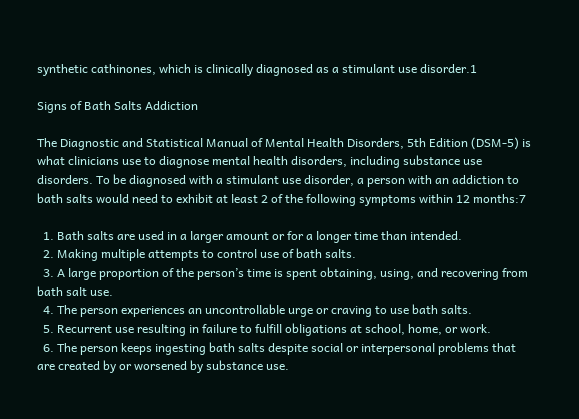synthetic cathinones, which is clinically diagnosed as a stimulant use disorder.1

Signs of Bath Salts Addiction

The Diagnostic and Statistical Manual of Mental Health Disorders, 5th Edition (DSM-5) is what clinicians use to diagnose mental health disorders, including substance use disorders. To be diagnosed with a stimulant use disorder, a person with an addiction to bath salts would need to exhibit at least 2 of the following symptoms within 12 months:7

  1. Bath salts are used in a larger amount or for a longer time than intended.
  2. Making multiple attempts to control use of bath salts.
  3. A large proportion of the person’s time is spent obtaining, using, and recovering from bath salt use.
  4. The person experiences an uncontrollable urge or craving to use bath salts.
  5. Recurrent use resulting in failure to fulfill obligations at school, home, or work.
  6. The person keeps ingesting bath salts despite social or interpersonal problems that are created by or worsened by substance use.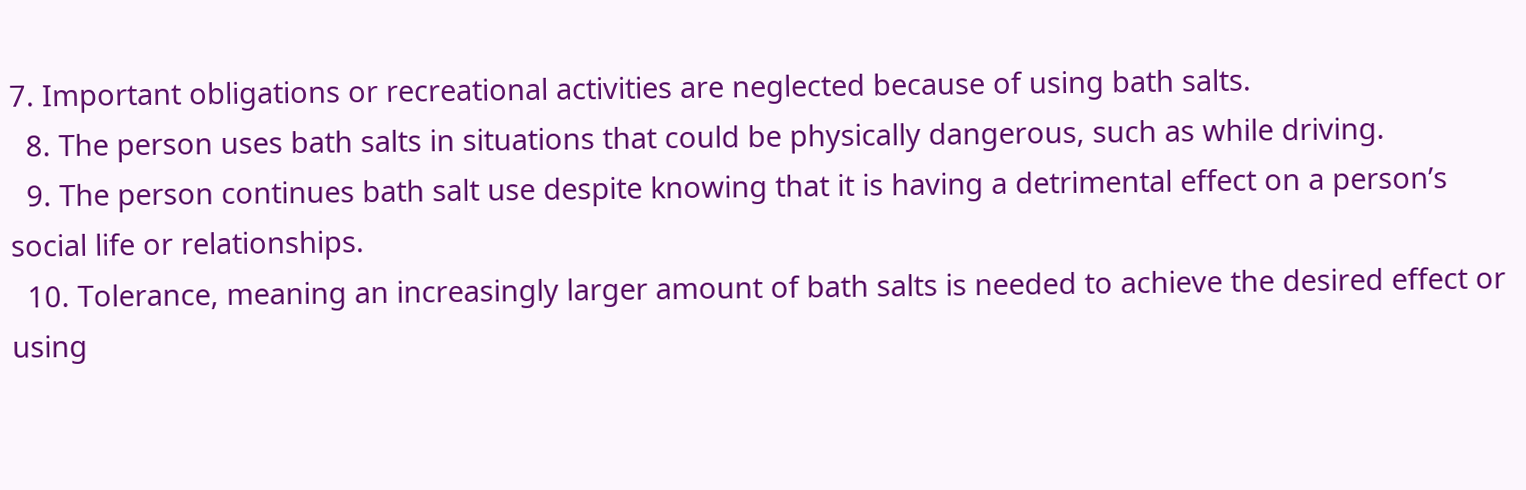7. Important obligations or recreational activities are neglected because of using bath salts.
  8. The person uses bath salts in situations that could be physically dangerous, such as while driving.
  9. The person continues bath salt use despite knowing that it is having a detrimental effect on a person’s social life or relationships.
  10. Tolerance, meaning an increasingly larger amount of bath salts is needed to achieve the desired effect or using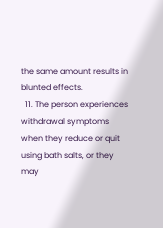the same amount results in blunted effects.
  11. The person experiences withdrawal symptoms when they reduce or quit using bath salts, or they may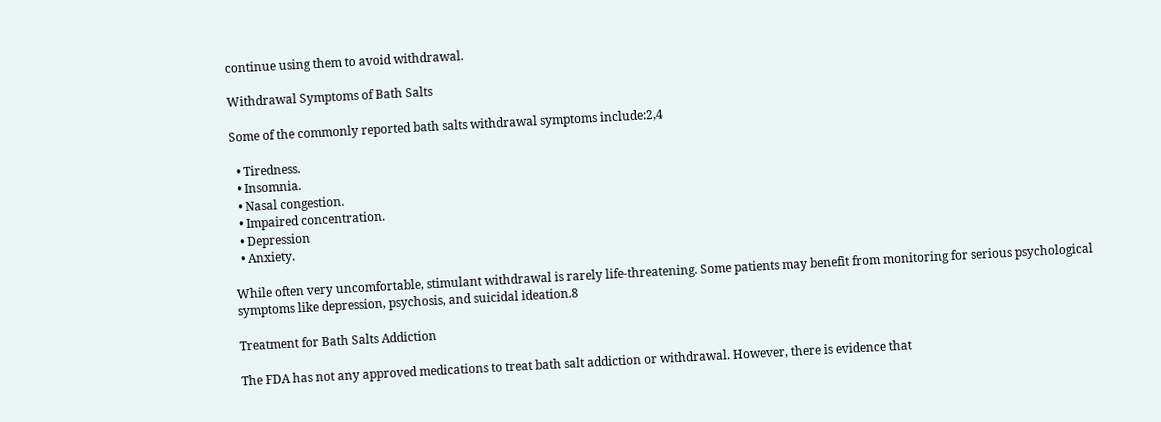continue using them to avoid withdrawal.

Withdrawal Symptoms of Bath Salts

Some of the commonly reported bath salts withdrawal symptoms include:2,4

  • Tiredness.
  • Insomnia.
  • Nasal congestion.
  • Impaired concentration.
  • Depression
  • Anxiety.

While often very uncomfortable, stimulant withdrawal is rarely life-threatening. Some patients may benefit from monitoring for serious psychological symptoms like depression, psychosis, and suicidal ideation.8

Treatment for Bath Salts Addiction

The FDA has not any approved medications to treat bath salt addiction or withdrawal. However, there is evidence that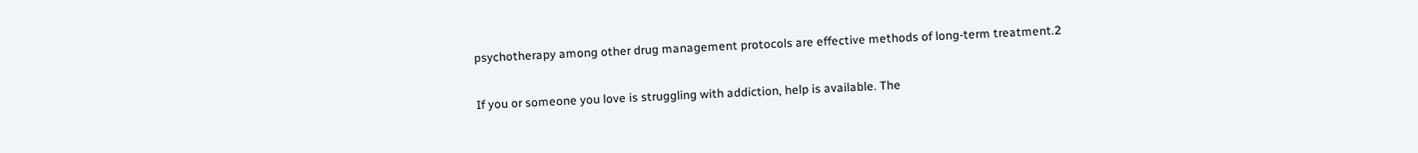psychotherapy among other drug management protocols are effective methods of long-term treatment.2

If you or someone you love is struggling with addiction, help is available. The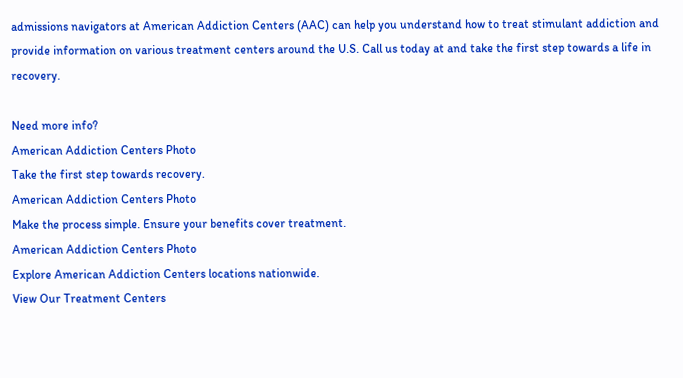admissions navigators at American Addiction Centers (AAC) can help you understand how to treat stimulant addiction and provide information on various treatment centers around the U.S. Call us today at and take the first step towards a life in recovery.

Need more info?
American Addiction Centers Photo
Take the first step towards recovery.
American Addiction Centers Photo
Make the process simple. Ensure your benefits cover treatment.
American Addiction Centers Photo
Explore American Addiction Centers locations nationwide.
View Our Treatment Centers